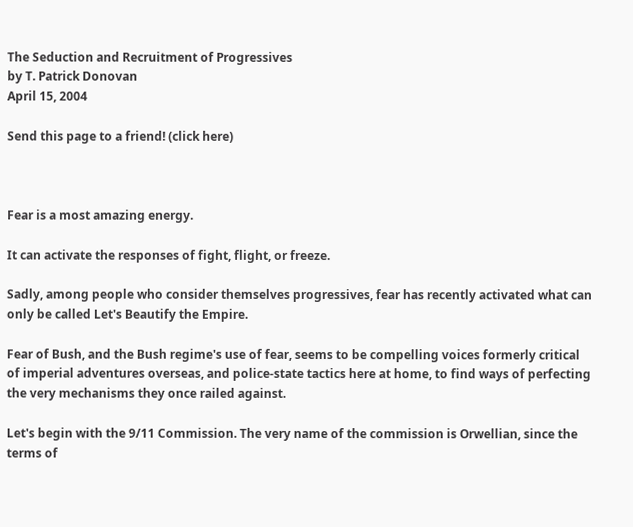The Seduction and Recruitment of Progressives
by T. Patrick Donovan
April 15, 2004

Send this page to a friend! (click here)



Fear is a most amazing energy.

It can activate the responses of fight, flight, or freeze.

Sadly, among people who consider themselves progressives, fear has recently activated what can only be called Let's Beautify the Empire.

Fear of Bush, and the Bush regime's use of fear, seems to be compelling voices formerly critical of imperial adventures overseas, and police-state tactics here at home, to find ways of perfecting the very mechanisms they once railed against.

Let's begin with the 9/11 Commission. The very name of the commission is Orwellian, since the terms of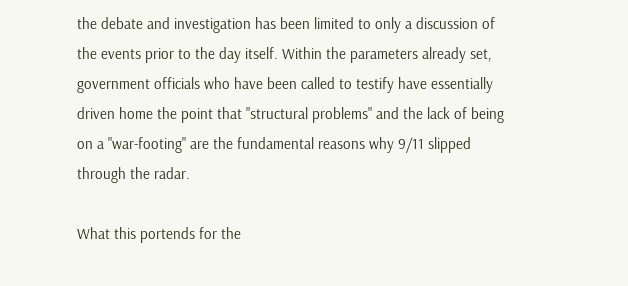the debate and investigation has been limited to only a discussion of the events prior to the day itself. Within the parameters already set, government officials who have been called to testify have essentially driven home the point that "structural problems" and the lack of being on a "war-footing" are the fundamental reasons why 9/11 slipped through the radar.

What this portends for the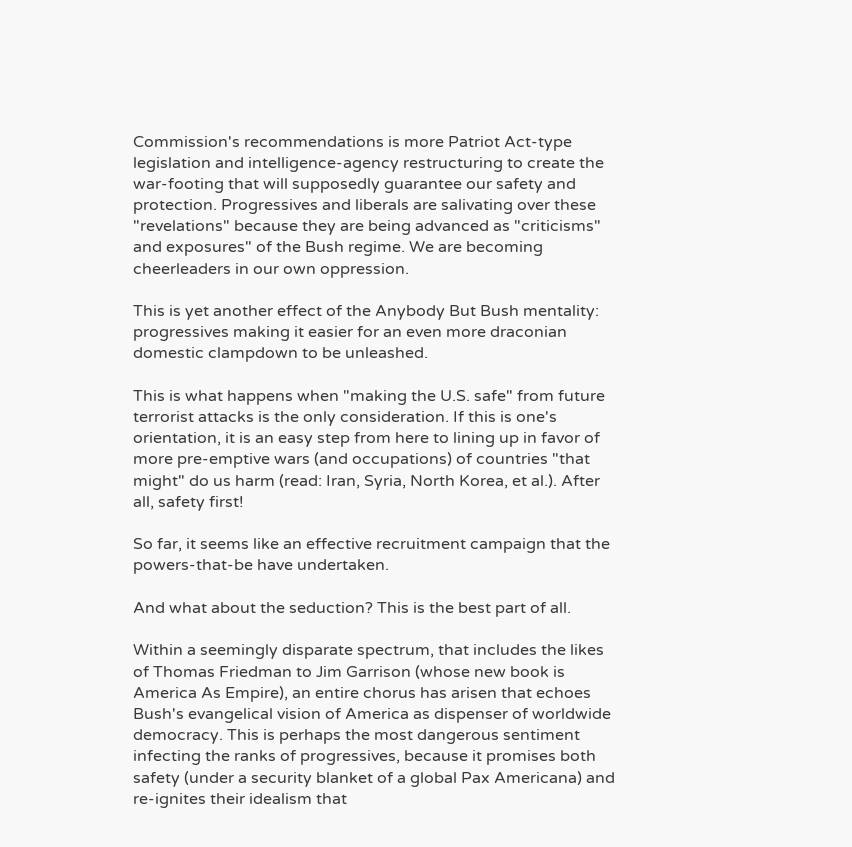Commission's recommendations is more Patriot Act-type legislation and intelligence-agency restructuring to create the war-footing that will supposedly guarantee our safety and protection. Progressives and liberals are salivating over these "revelations" because they are being advanced as "criticisms" and exposures" of the Bush regime. We are becoming cheerleaders in our own oppression.

This is yet another effect of the Anybody But Bush mentality: progressives making it easier for an even more draconian domestic clampdown to be unleashed.

This is what happens when "making the U.S. safe" from future terrorist attacks is the only consideration. If this is one's orientation, it is an easy step from here to lining up in favor of more pre-emptive wars (and occupations) of countries "that might" do us harm (read: Iran, Syria, North Korea, et al.). After all, safety first!

So far, it seems like an effective recruitment campaign that the powers-that-be have undertaken.

And what about the seduction? This is the best part of all.

Within a seemingly disparate spectrum, that includes the likes of Thomas Friedman to Jim Garrison (whose new book is America As Empire), an entire chorus has arisen that echoes Bush's evangelical vision of America as dispenser of worldwide democracy. This is perhaps the most dangerous sentiment infecting the ranks of progressives, because it promises both safety (under a security blanket of a global Pax Americana) and re-ignites their idealism that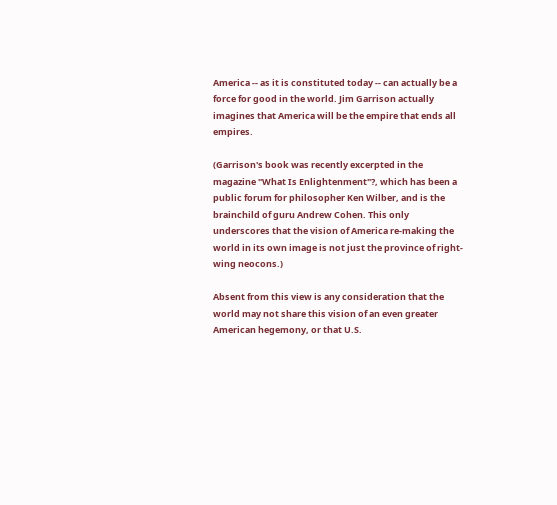America -- as it is constituted today -- can actually be a force for good in the world. Jim Garrison actually imagines that America will be the empire that ends all empires.

(Garrison's book was recently excerpted in the magazine "What Is Enlightenment"?, which has been a public forum for philosopher Ken Wilber, and is the brainchild of guru Andrew Cohen. This only underscores that the vision of America re-making the world in its own image is not just the province of right-wing neocons.)

Absent from this view is any consideration that the world may not share this vision of an even greater American hegemony, or that U.S.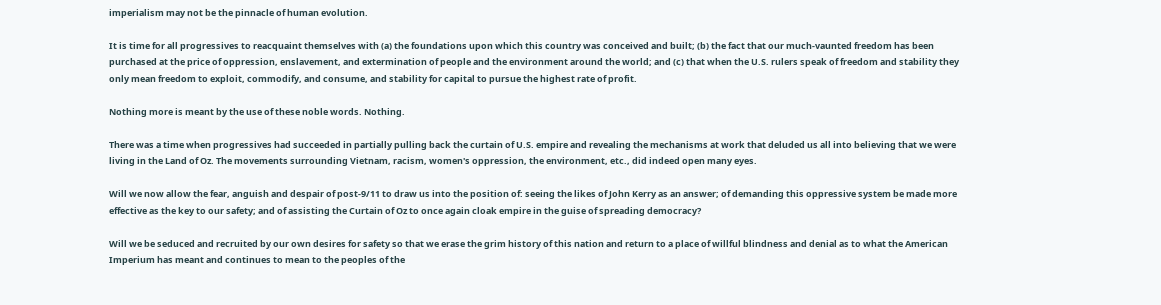imperialism may not be the pinnacle of human evolution.

It is time for all progressives to reacquaint themselves with (a) the foundations upon which this country was conceived and built; (b) the fact that our much-vaunted freedom has been purchased at the price of oppression, enslavement, and extermination of people and the environment around the world; and (c) that when the U.S. rulers speak of freedom and stability they only mean freedom to exploit, commodify, and consume, and stability for capital to pursue the highest rate of profit.

Nothing more is meant by the use of these noble words. Nothing.

There was a time when progressives had succeeded in partially pulling back the curtain of U.S. empire and revealing the mechanisms at work that deluded us all into believing that we were living in the Land of Oz. The movements surrounding Vietnam, racism, women's oppression, the environment, etc., did indeed open many eyes.

Will we now allow the fear, anguish and despair of post-9/11 to draw us into the position of: seeing the likes of John Kerry as an answer; of demanding this oppressive system be made more effective as the key to our safety; and of assisting the Curtain of Oz to once again cloak empire in the guise of spreading democracy?

Will we be seduced and recruited by our own desires for safety so that we erase the grim history of this nation and return to a place of willful blindness and denial as to what the American Imperium has meant and continues to mean to the peoples of the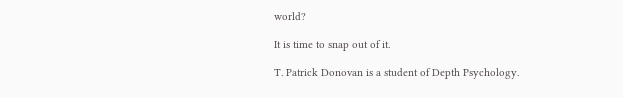world?

It is time to snap out of it.

T. Patrick Donovan is a student of Depth Psychology.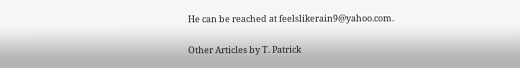He can be reached at feelslikerain9@yahoo.com.

Other Articles by T. Patrick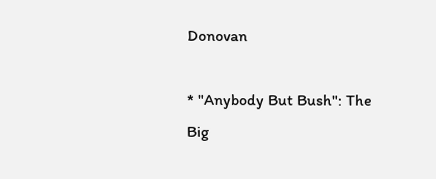Donovan

* "Anybody But Bush": The Big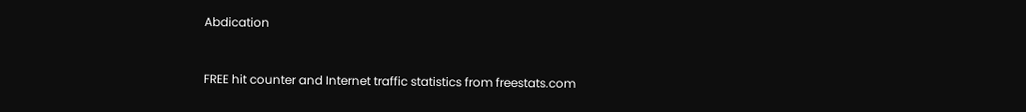Abdication



FREE hit counter and Internet traffic statistics from freestats.com